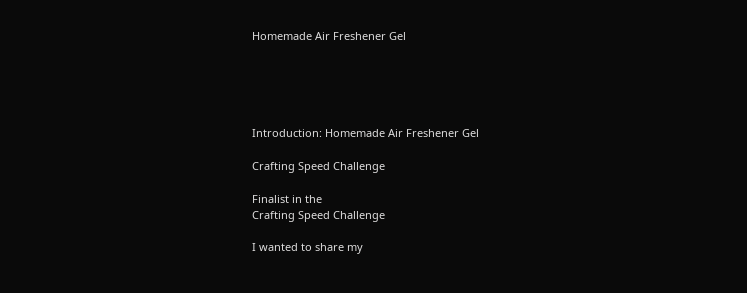Homemade Air Freshener Gel





Introduction: Homemade Air Freshener Gel

Crafting Speed Challenge

Finalist in the
Crafting Speed Challenge

I wanted to share my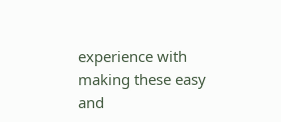experience with making these easy and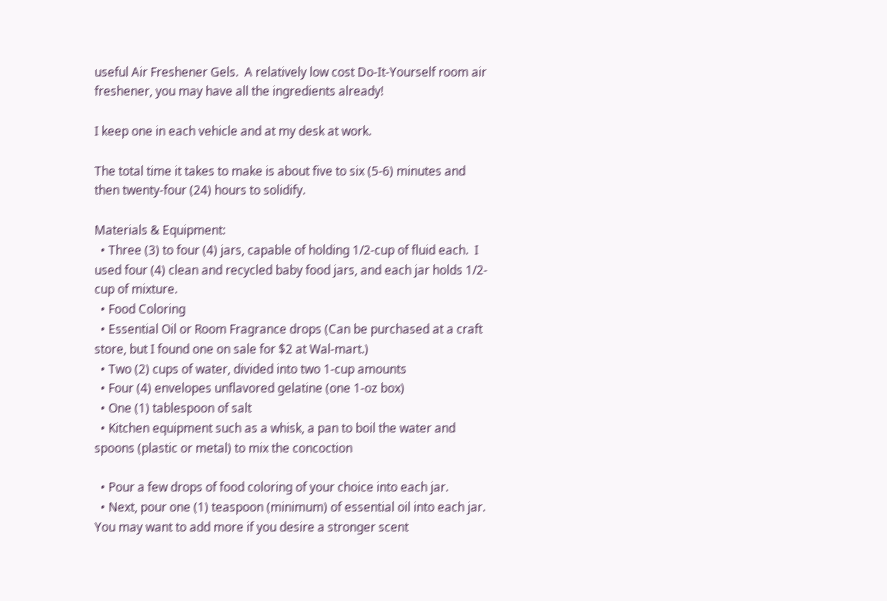useful Air Freshener Gels.  A relatively low cost Do-It-Yourself room air freshener, you may have all the ingredients already!

I keep one in each vehicle and at my desk at work.

The total time it takes to make is about five to six (5-6) minutes and then twenty-four (24) hours to solidify.

Materials & Equipment:
  • Three (3) to four (4) jars, capable of holding 1/2-cup of fluid each.  I used four (4) clean and recycled baby food jars, and each jar holds 1/2-cup of mixture.
  • Food Coloring
  • Essential Oil or Room Fragrance drops (Can be purchased at a craft store, but I found one on sale for $2 at Wal-mart.)
  • Two (2) cups of water, divided into two 1-cup amounts
  • Four (4) envelopes unflavored gelatine (one 1-oz box)
  • One (1) tablespoon of salt
  • Kitchen equipment such as a whisk, a pan to boil the water and spoons (plastic or metal) to mix the concoction

  • Pour a few drops of food coloring of your choice into each jar.
  • Next, pour one (1) teaspoon (minimum) of essential oil into each jar.  You may want to add more if you desire a stronger scent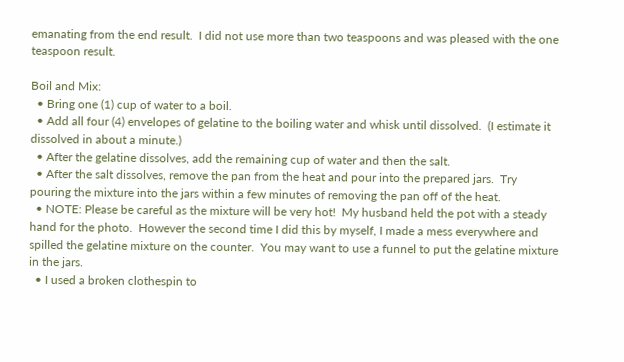emanating from the end result.  I did not use more than two teaspoons and was pleased with the one teaspoon result.

Boil and Mix:
  • Bring one (1) cup of water to a boil.
  • Add all four (4) envelopes of gelatine to the boiling water and whisk until dissolved.  (I estimate it dissolved in about a minute.)
  • After the gelatine dissolves, add the remaining cup of water and then the salt.
  • After the salt dissolves, remove the pan from the heat and pour into the prepared jars.  Try pouring the mixture into the jars within a few minutes of removing the pan off of the heat.
  • NOTE: Please be careful as the mixture will be very hot!  My husband held the pot with a steady hand for the photo.  However the second time I did this by myself, I made a mess everywhere and spilled the gelatine mixture on the counter.  You may want to use a funnel to put the gelatine mixture in the jars.
  • I used a broken clothespin to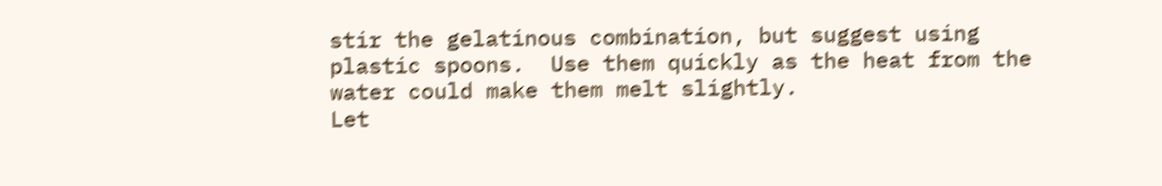stir the gelatinous combination, but suggest using plastic spoons.  Use them quickly as the heat from the water could make them melt slightly.
Let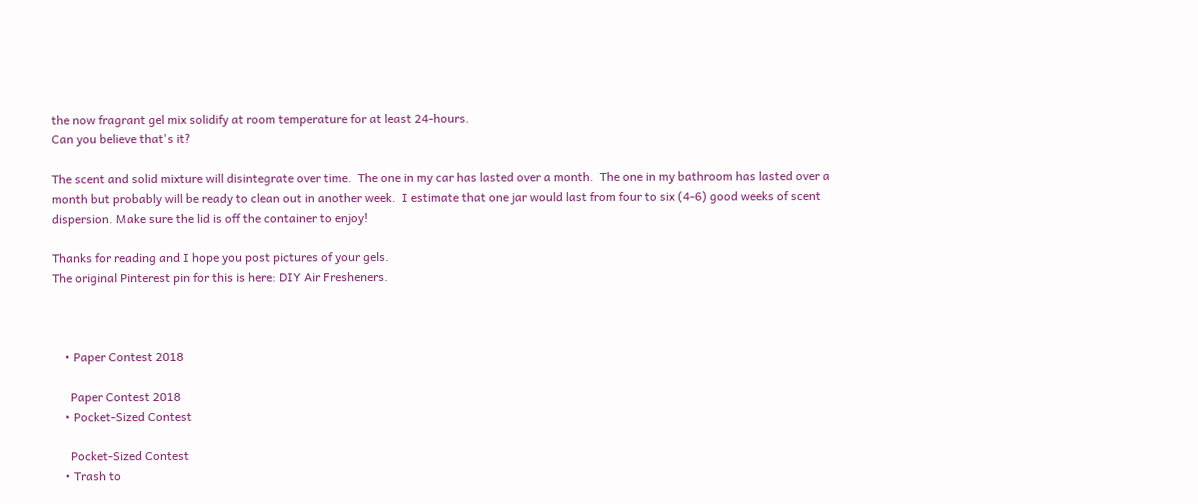the now fragrant gel mix solidify at room temperature for at least 24-hours.
Can you believe that's it?

The scent and solid mixture will disintegrate over time.  The one in my car has lasted over a month.  The one in my bathroom has lasted over a month but probably will be ready to clean out in another week.  I estimate that one jar would last from four to six (4-6) good weeks of scent dispersion. Make sure the lid is off the container to enjoy!

Thanks for reading and I hope you post pictures of your gels.
The original Pinterest pin for this is here: DIY Air Fresheners.



    • Paper Contest 2018

      Paper Contest 2018
    • Pocket-Sized Contest

      Pocket-Sized Contest
    • Trash to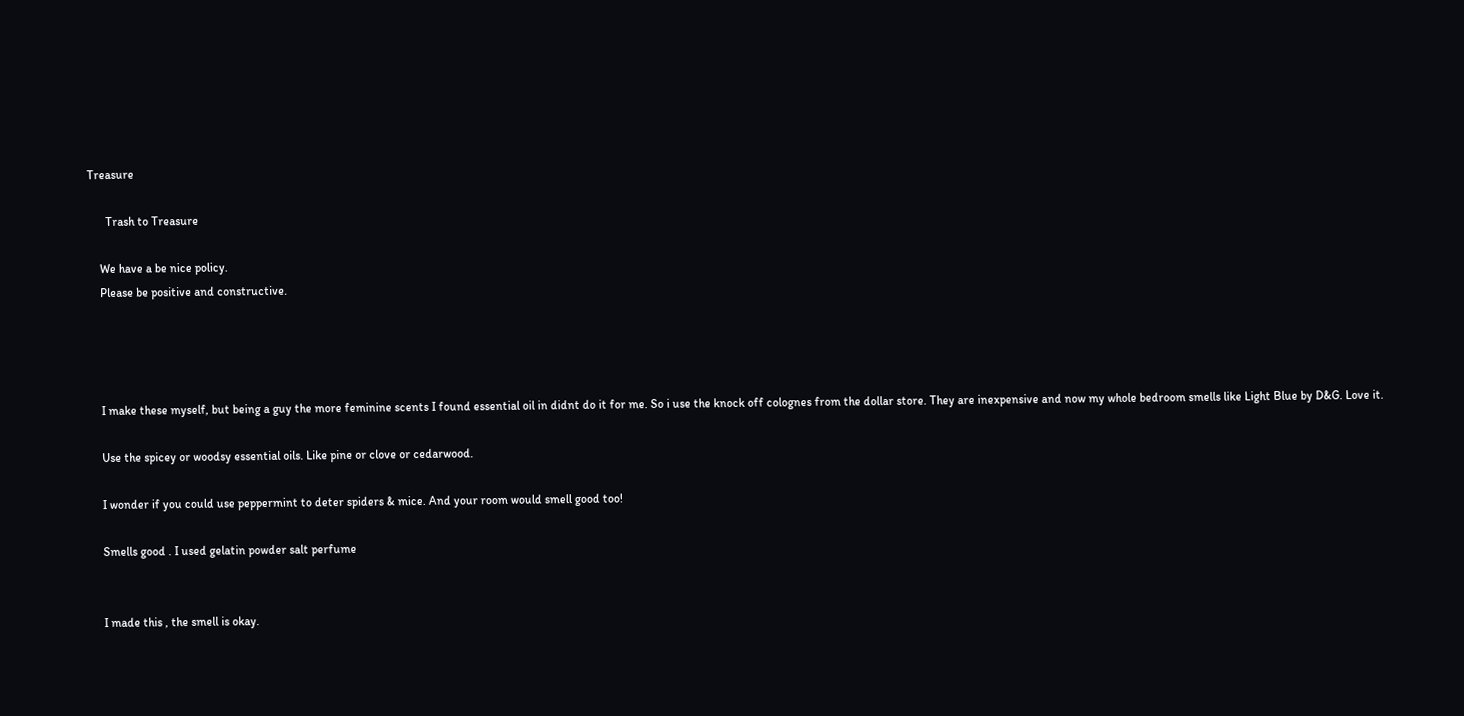Treasure

      Trash to Treasure

    We have a be nice policy.
    Please be positive and constructive.




    I make these myself, but being a guy the more feminine scents I found essential oil in didnt do it for me. So i use the knock off colognes from the dollar store. They are inexpensive and now my whole bedroom smells like Light Blue by D&G. Love it.

    Use the spicey or woodsy essential oils. Like pine or clove or cedarwood.

    I wonder if you could use peppermint to deter spiders & mice. And your room would smell good too!

    Smells good . I used gelatin powder salt perfume


    I made this , the smell is okay.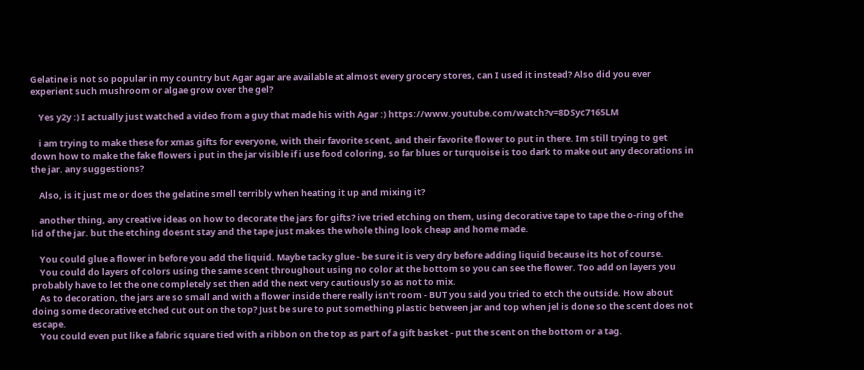Gelatine is not so popular in my country but Agar agar are available at almost every grocery stores, can I used it instead? Also did you ever experient such mushroom or algae grow over the gel?

    Yes y2y :) I actually just watched a video from a guy that made his with Agar :) https://www.youtube.com/watch?v=8DSyc7165LM

    i am trying to make these for xmas gifts for everyone, with their favorite scent, and their favorite flower to put in there. Im still trying to get down how to make the fake flowers i put in the jar visible if i use food coloring, so far blues or turquoise is too dark to make out any decorations in the jar. any suggestions?

    Also, is it just me or does the gelatine smell terribly when heating it up and mixing it?

    another thing, any creative ideas on how to decorate the jars for gifts? ive tried etching on them, using decorative tape to tape the o-ring of the lid of the jar. but the etching doesnt stay and the tape just makes the whole thing look cheap and home made.

    You could glue a flower in before you add the liquid. Maybe tacky glue - be sure it is very dry before adding liquid because its hot of course.
    You could do layers of colors using the same scent throughout using no color at the bottom so you can see the flower. Too add on layers you probably have to let the one completely set then add the next very cautiously so as not to mix.
    As to decoration, the jars are so small and with a flower inside there really isn't room - BUT you said you tried to etch the outside. How about doing some decorative etched cut out on the top? Just be sure to put something plastic between jar and top when jel is done so the scent does not escape.
    You could even put like a fabric square tied with a ribbon on the top as part of a gift basket - put the scent on the bottom or a tag.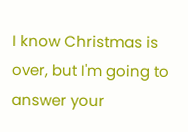I know Christmas is over, but I'm going to answer your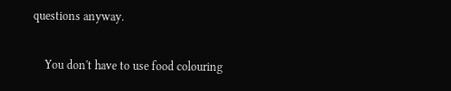questions anyway.

    You don't have to use food colouring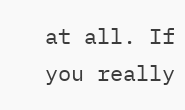at all. If you really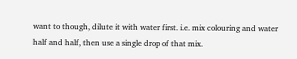want to though, dilute it with water first. i.e. mix colouring and water half and half, then use a single drop of that mix.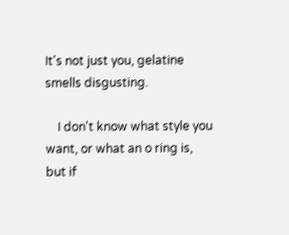It's not just you, gelatine smells disgusting.

    I don't know what style you want, or what an o ring is, but if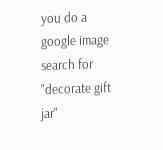you do a google image search for "decorate gift jar"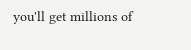you'll get millions of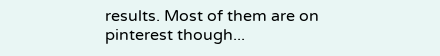results. Most of them are on pinterest though...